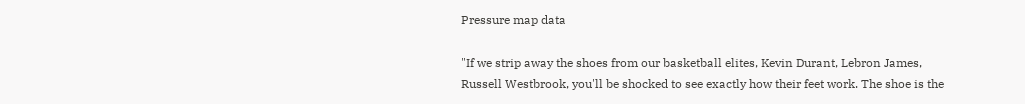Pressure map data

"If we strip away the shoes from our basketball elites, Kevin Durant, Lebron James, Russell Westbrook, you'll be shocked to see exactly how their feet work. The shoe is the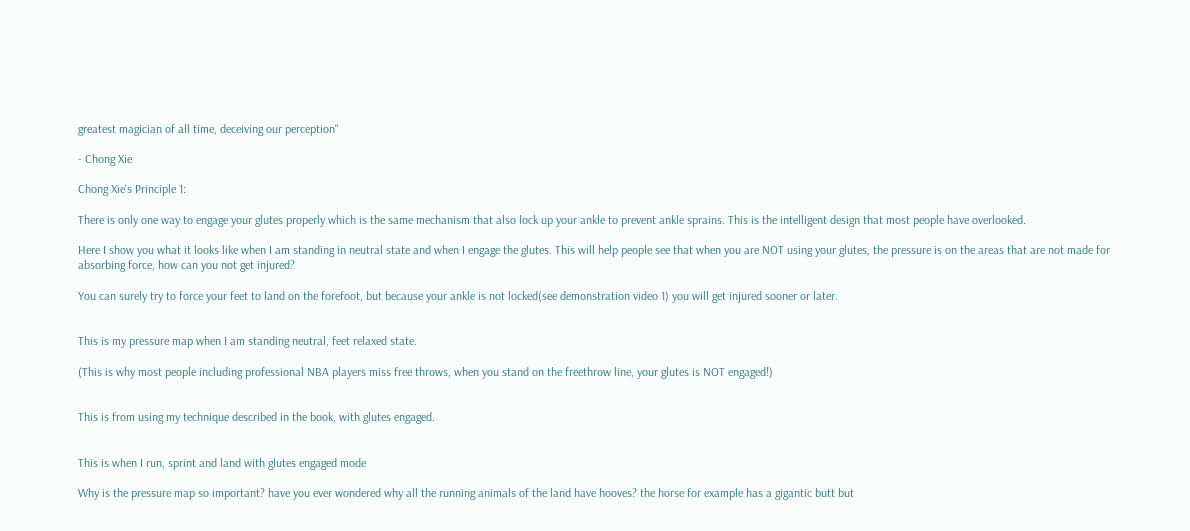greatest magician of all time, deceiving our perception"

- Chong Xie

Chong Xie's Principle 1:

There is only one way to engage your glutes properly which is the same mechanism that also lock up your ankle to prevent ankle sprains. This is the intelligent design that most people have overlooked.

Here I show you what it looks like when I am standing in neutral state and when I engage the glutes. This will help people see that when you are NOT using your glutes, the pressure is on the areas that are not made for absorbing force, how can you not get injured?

You can surely try to force your feet to land on the forefoot, but because your ankle is not locked(see demonstration video 1) you will get injured sooner or later.


This is my pressure map when I am standing neutral, feet relaxed state.

(This is why most people including professional NBA players miss free throws, when you stand on the freethrow line, your glutes is NOT engaged!)


This is from using my technique described in the book, with glutes engaged.


This is when I run, sprint and land with glutes engaged mode

Why is the pressure map so important? have you ever wondered why all the running animals of the land have hooves? the horse for example has a gigantic butt but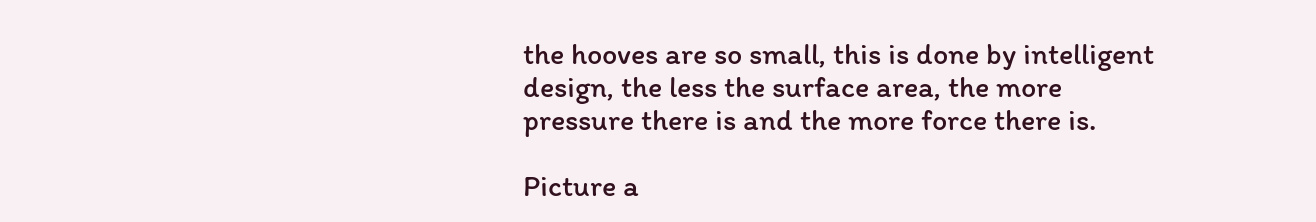the hooves are so small, this is done by intelligent design, the less the surface area, the more pressure there is and the more force there is.

Picture a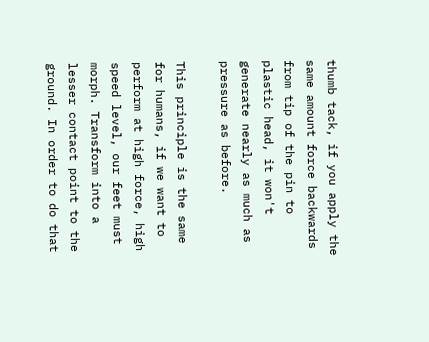thumb tack, if you apply the same amount force backwards from tip of the pin to plastic head, it won't generate nearly as much as pressure as before.

This principle is the same for humans, if we want to perform at high force, high speed level, our feet must morph. Transform into a lesser contact point to the ground. In order to do that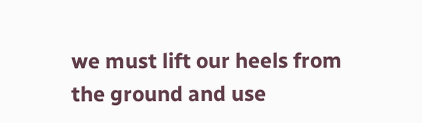we must lift our heels from the ground and use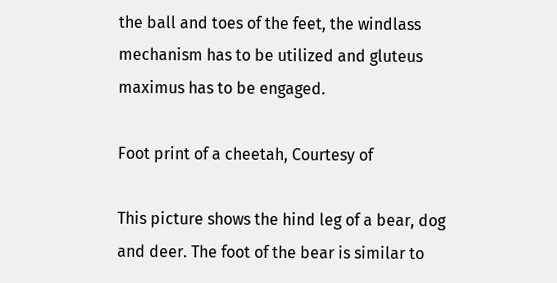the ball and toes of the feet, the windlass mechanism has to be utilized and gluteus maximus has to be engaged.

Foot print of a cheetah, Courtesy of

This picture shows the hind leg of a bear, dog and deer. The foot of the bear is similar to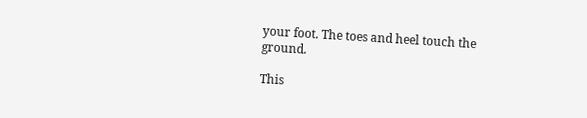your foot. The toes and heel touch the ground.

This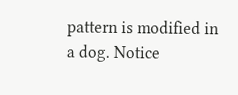pattern is modified in a dog. Notice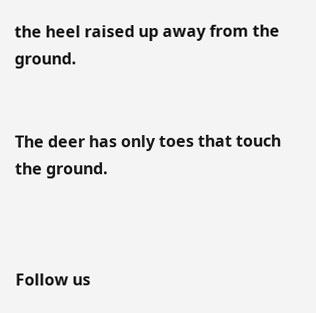the heel raised up away from the ground.


The deer has only toes that touch the ground.



Follow us